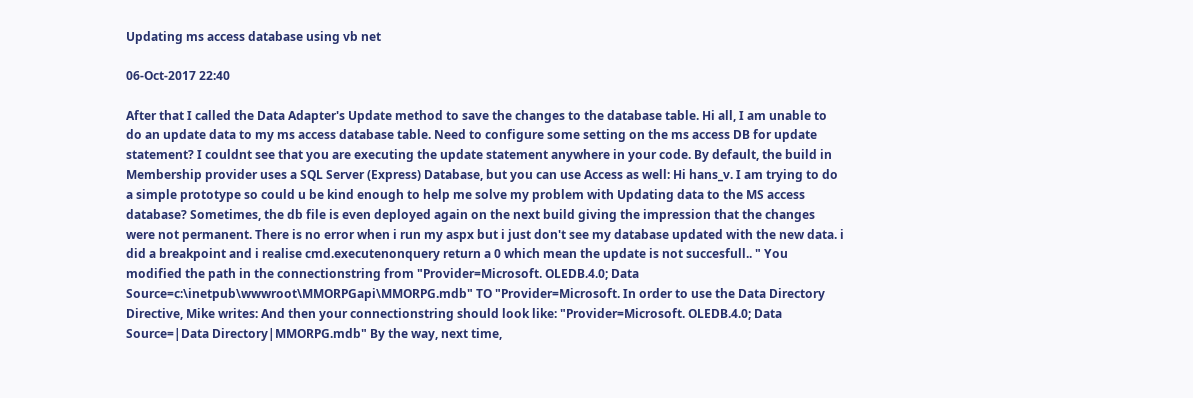Updating ms access database using vb net

06-Oct-2017 22:40

After that I called the Data Adapter's Update method to save the changes to the database table. Hi all, I am unable to do an update data to my ms access database table. Need to configure some setting on the ms access DB for update statement? I couldnt see that you are executing the update statement anywhere in your code. By default, the build in Membership provider uses a SQL Server (Express) Database, but you can use Access as well: Hi hans_v. I am trying to do a simple prototype so could u be kind enough to help me solve my problem with Updating data to the MS access database? Sometimes, the db file is even deployed again on the next build giving the impression that the changes were not permanent. There is no error when i run my aspx but i just don't see my database updated with the new data. i did a breakpoint and i realise cmd.executenonquery return a 0 which mean the update is not succesfull.. " You modified the path in the connectionstring from "Provider=Microsoft. OLEDB.4.0; Data Source=c:\inetpub\wwwroot\MMORPGapi\MMORPG.mdb" TO "Provider=Microsoft. In order to use the Data Directory Directive, Mike writes: And then your connectionstring should look like: "Provider=Microsoft. OLEDB.4.0; Data Source=|Data Directory|MMORPG.mdb" By the way, next time,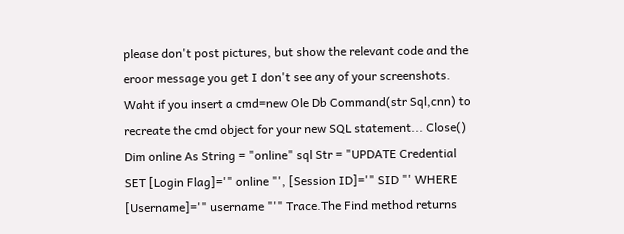please don't post pictures, but show the relevant code and the eroor message you get I don't see any of your screenshots. Waht if you insert a cmd=new Ole Db Command(str Sql,cnn) to recreate the cmd object for your new SQL statement... Close() Dim online As String = "online" sql Str = "UPDATE Credential SET [Login Flag]='" online "', [Session ID]='" SID "' WHERE [Username]='" username "'" Trace.The Find method returns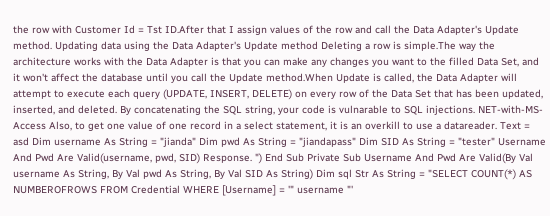the row with Customer Id = Tst ID.After that I assign values of the row and call the Data Adapter's Update method. Updating data using the Data Adapter's Update method Deleting a row is simple.The way the architecture works with the Data Adapter is that you can make any changes you want to the filled Data Set, and it won't affect the database until you call the Update method.When Update is called, the Data Adapter will attempt to execute each query (UPDATE, INSERT, DELETE) on every row of the Data Set that has been updated, inserted, and deleted. By concatenating the SQL string, your code is vulnarable to SQL injections. NET-with-MS-Access Also, to get one value of one record in a select statement, it is an overkill to use a datareader. Text = asd Dim username As String = "jianda" Dim pwd As String = "jiandapass" Dim SID As String = "tester" Username And Pwd Are Valid(username, pwd, SID) Response. ") End Sub Private Sub Username And Pwd Are Valid(By Val username As String, By Val pwd As String, By Val SID As String) Dim sql Str As String = "SELECT COUNT(*) AS NUMBEROFROWS FROM Credential WHERE [Username] = '" username "'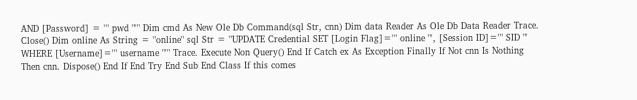AND [Password] = '" pwd "'" Dim cmd As New Ole Db Command(sql Str, cnn) Dim data Reader As Ole Db Data Reader Trace. Close() Dim online As String = "online" sql Str = "UPDATE Credential SET [Login Flag]='" online "', [Session ID]='" SID "' WHERE [Username]='" username "'" Trace. Execute Non Query() End If Catch ex As Exception Finally If Not cnn Is Nothing Then cnn. Dispose() End If End Try End Sub End Class If this comes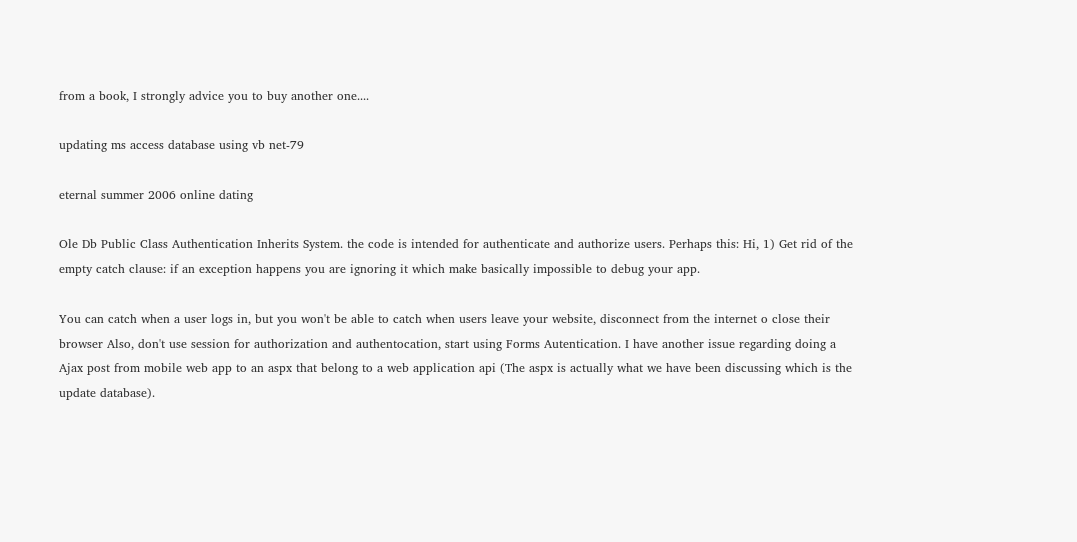from a book, I strongly advice you to buy another one....

updating ms access database using vb net-79

eternal summer 2006 online dating

Ole Db Public Class Authentication Inherits System. the code is intended for authenticate and authorize users. Perhaps this: Hi, 1) Get rid of the empty catch clause: if an exception happens you are ignoring it which make basically impossible to debug your app.

You can catch when a user logs in, but you won't be able to catch when users leave your website, disconnect from the internet o close their browser Also, don't use session for authorization and authentocation, start using Forms Autentication. I have another issue regarding doing a Ajax post from mobile web app to an aspx that belong to a web application api (The aspx is actually what we have been discussing which is the update database).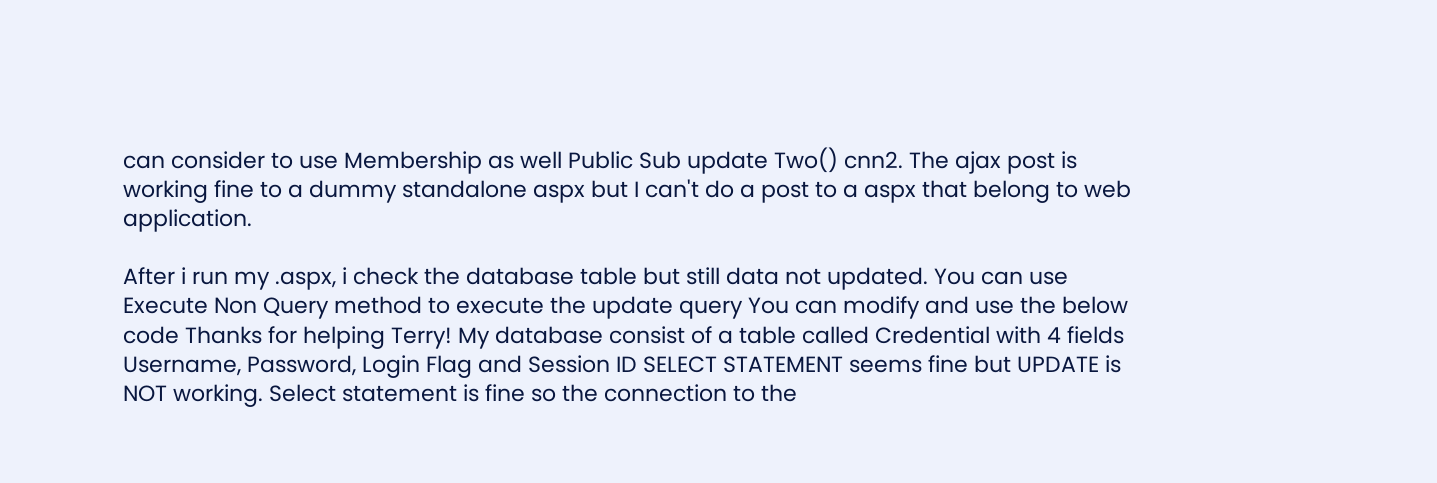can consider to use Membership as well Public Sub update Two() cnn2. The ajax post is working fine to a dummy standalone aspx but I can't do a post to a aspx that belong to web application.

After i run my .aspx, i check the database table but still data not updated. You can use Execute Non Query method to execute the update query You can modify and use the below code Thanks for helping Terry! My database consist of a table called Credential with 4 fields Username, Password, Login Flag and Session ID SELECT STATEMENT seems fine but UPDATE is NOT working. Select statement is fine so the connection to the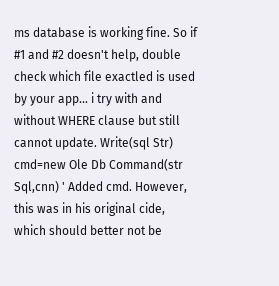ms database is working fine. So if #1 and #2 doesn't help, double check which file exactled is used by your app... i try with and without WHERE clause but still cannot update. Write(sql Str) cmd=new Ole Db Command(str Sql,cnn) ' Added cmd. However, this was in his original cide, which should better not be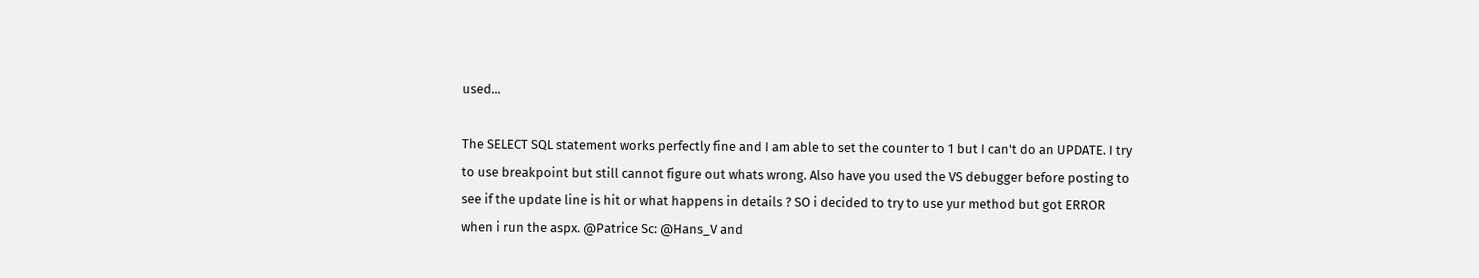used...

The SELECT SQL statement works perfectly fine and I am able to set the counter to 1 but I can't do an UPDATE. I try to use breakpoint but still cannot figure out whats wrong. Also have you used the VS debugger before posting to see if the update line is hit or what happens in details ? SO i decided to try to use yur method but got ERROR when i run the aspx. @Patrice Sc: @Hans_V and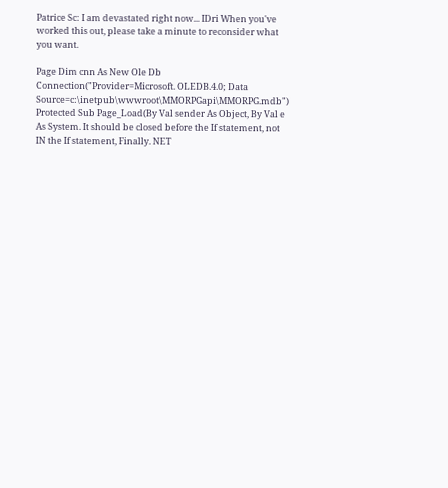Patrice Sc: I am devastated right now... IDri When you've worked this out, please take a minute to reconsider what you want.

Page Dim cnn As New Ole Db Connection("Provider=Microsoft. OLEDB.4.0; Data Source=c:\inetpub\wwwroot\MMORPGapi\MMORPG.mdb") Protected Sub Page_Load(By Val sender As Object, By Val e As System. It should be closed before the If statement, not IN the If statement, Finally. NET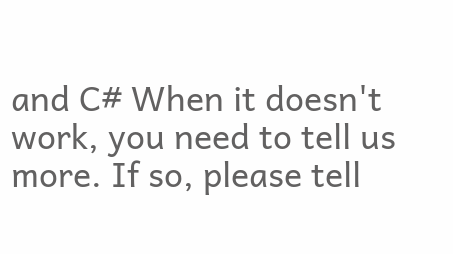and C# When it doesn't work, you need to tell us more. If so, please tell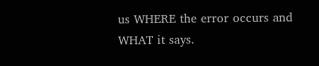us WHERE the error occurs and WHAT it says.